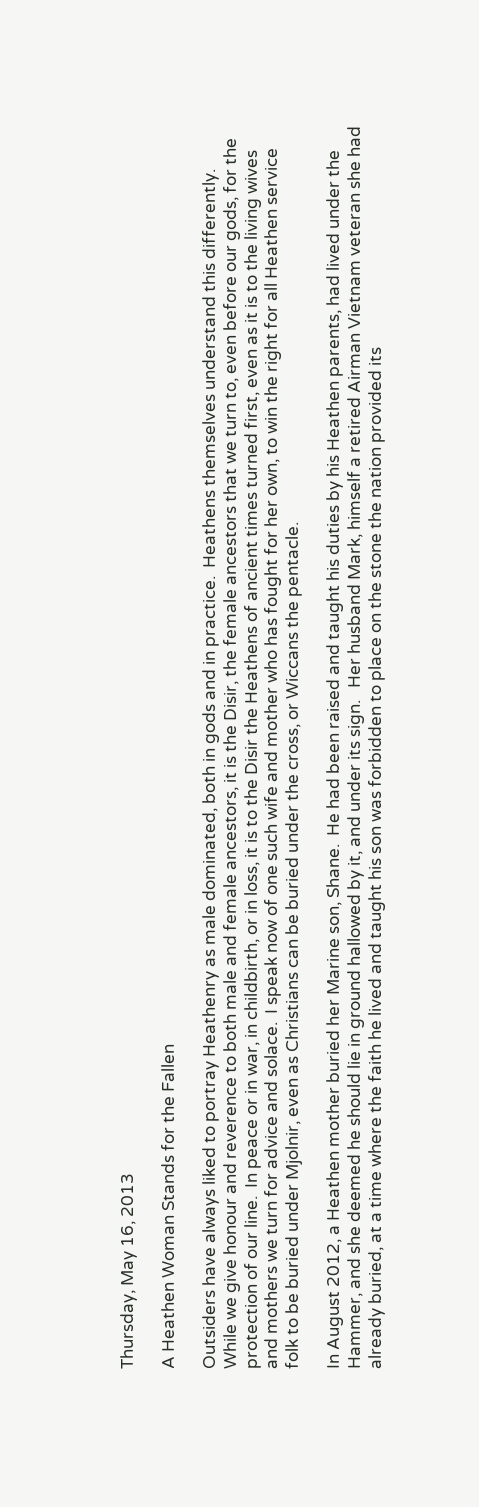Thursday, May 16, 2013

A Heathen Woman Stands for the Fallen

Outsiders have always liked to portray Heathenry as male dominated, both in gods and in practice.  Heathens themselves understand this differently.  While we give honour and reverence to both male and female ancestors, it is the Disir, the female ancestors that we turn to, even before our gods, for the protection of our line.  In peace or in war, in childbirth, or in loss, it is to the Disir the Heathens of ancient times turned first, even as it is to the living wives and mothers we turn for advice and solace.  I speak now of one such wife and mother who has fought for her own, to win the right for all Heathen service folk to be buried under Mjolnir, even as Christians can be buried under the cross, or Wiccans the pentacle.

In August 2012, a Heathen mother buried her Marine son, Shane.  He had been raised and taught his duties by his Heathen parents, had lived under the Hammer, and she deemed he should lie in ground hallowed by it, and under its sign.   Her husband Mark, himself a retired Airman Vietnam veteran she had already buried, at a time where the faith he lived and taught his son was forbidden to place on the stone the nation provided its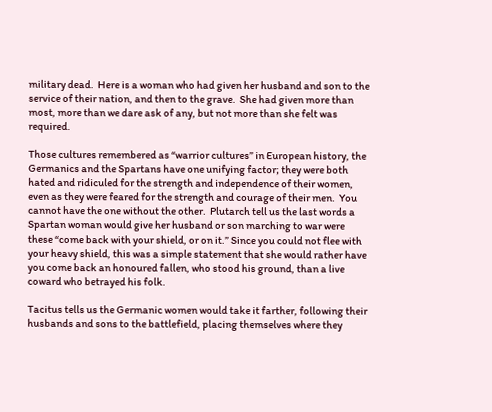military dead.  Here is a woman who had given her husband and son to the service of their nation, and then to the grave.  She had given more than most, more than we dare ask of any, but not more than she felt was required.

Those cultures remembered as “warrior cultures” in European history, the Germanics and the Spartans have one unifying factor; they were both hated and ridiculed for the strength and independence of their women, even as they were feared for the strength and courage of their men.  You cannot have the one without the other.  Plutarch tell us the last words a Spartan woman would give her husband or son marching to war were these “come back with your shield, or on it.” Since you could not flee with your heavy shield, this was a simple statement that she would rather have you come back an honoured fallen, who stood his ground, than a live coward who betrayed his folk.

Tacitus tells us the Germanic women would take it farther, following their husbands and sons to the battlefield, placing themselves where they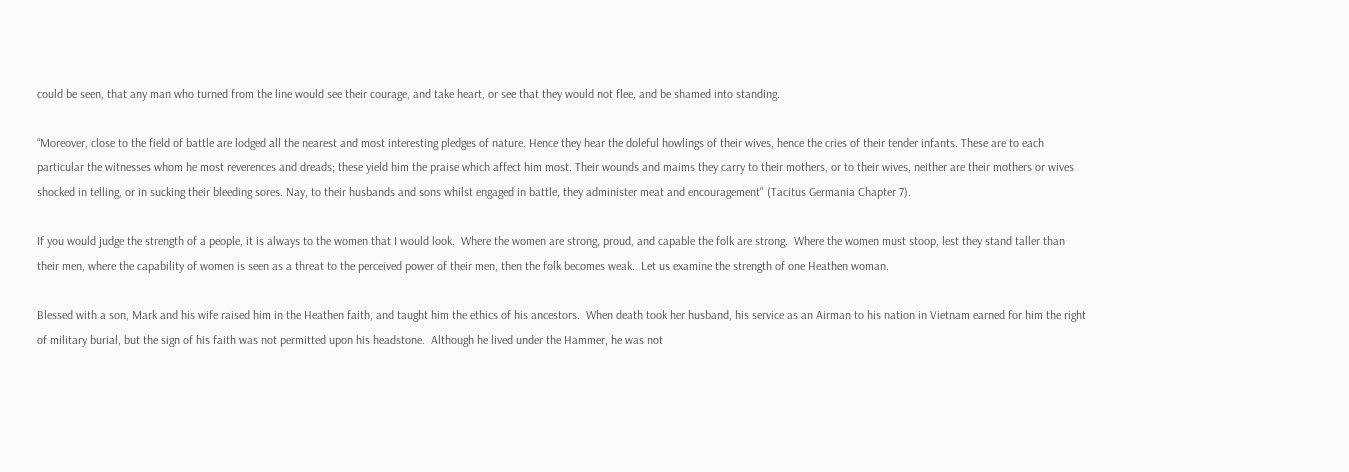could be seen, that any man who turned from the line would see their courage, and take heart, or see that they would not flee, and be shamed into standing.

“Moreover, close to the field of battle are lodged all the nearest and most interesting pledges of nature. Hence they hear the doleful howlings of their wives, hence the cries of their tender infants. These are to each particular the witnesses whom he most reverences and dreads; these yield him the praise which affect him most. Their wounds and maims they carry to their mothers, or to their wives, neither are their mothers or wives shocked in telling, or in sucking their bleeding sores. Nay, to their husbands and sons whilst engaged in battle, they administer meat and encouragement" (Tacitus Germania Chapter 7).

If you would judge the strength of a people, it is always to the women that I would look.  Where the women are strong, proud, and capable the folk are strong.  Where the women must stoop, lest they stand taller than their men, where the capability of women is seen as a threat to the perceived power of their men, then the folk becomes weak.  Let us examine the strength of one Heathen woman.

Blessed with a son, Mark and his wife raised him in the Heathen faith, and taught him the ethics of his ancestors.  When death took her husband, his service as an Airman to his nation in Vietnam earned for him the right of military burial, but the sign of his faith was not permitted upon his headstone.  Although he lived under the Hammer, he was not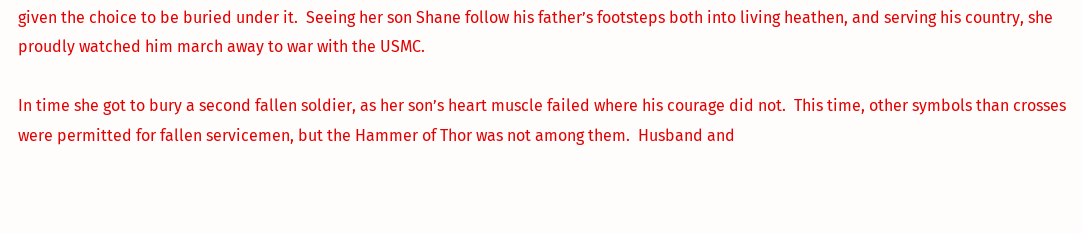given the choice to be buried under it.  Seeing her son Shane follow his father’s footsteps both into living heathen, and serving his country, she proudly watched him march away to war with the USMC.

In time she got to bury a second fallen soldier, as her son’s heart muscle failed where his courage did not.  This time, other symbols than crosses were permitted for fallen servicemen, but the Hammer of Thor was not among them.  Husband and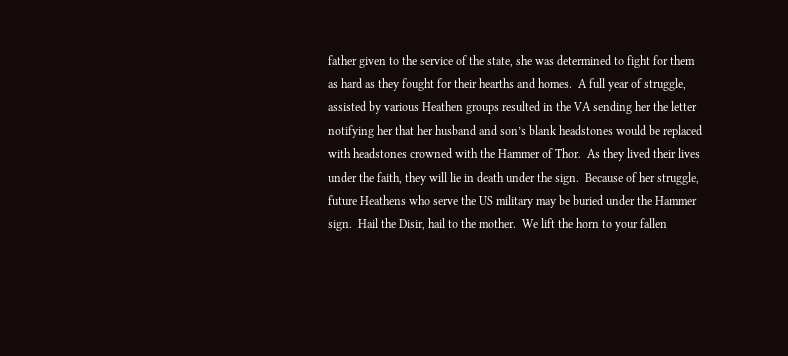father given to the service of the state, she was determined to fight for them as hard as they fought for their hearths and homes.  A full year of struggle, assisted by various Heathen groups resulted in the VA sending her the letter notifying her that her husband and son’s blank headstones would be replaced with headstones crowned with the Hammer of Thor.  As they lived their lives under the faith, they will lie in death under the sign.  Because of her struggle, future Heathens who serve the US military may be buried under the Hammer sign.  Hail the Disir, hail to the mother.  We lift the horn to your fallen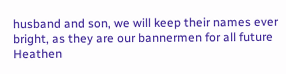husband and son, we will keep their names ever bright, as they are our bannermen for all future Heathen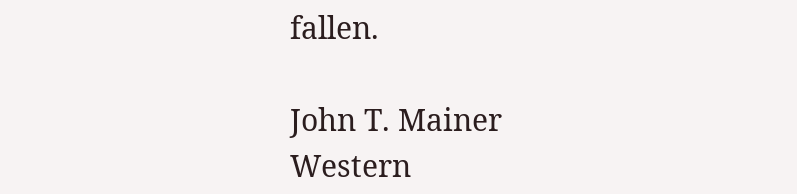fallen.

John T. Mainer
Western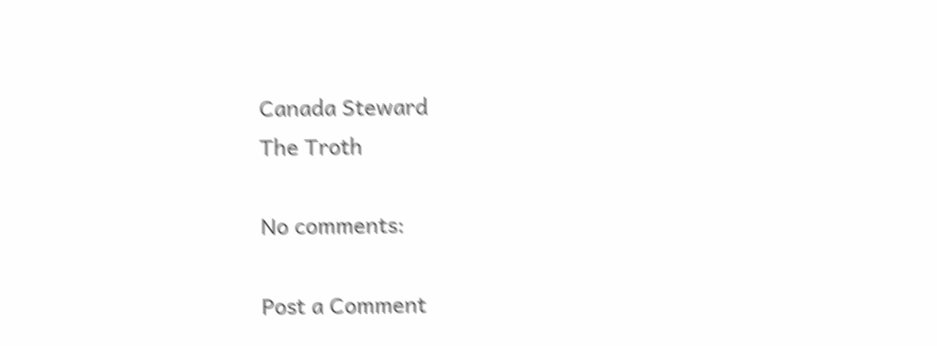Canada Steward
The Troth

No comments:

Post a Comment